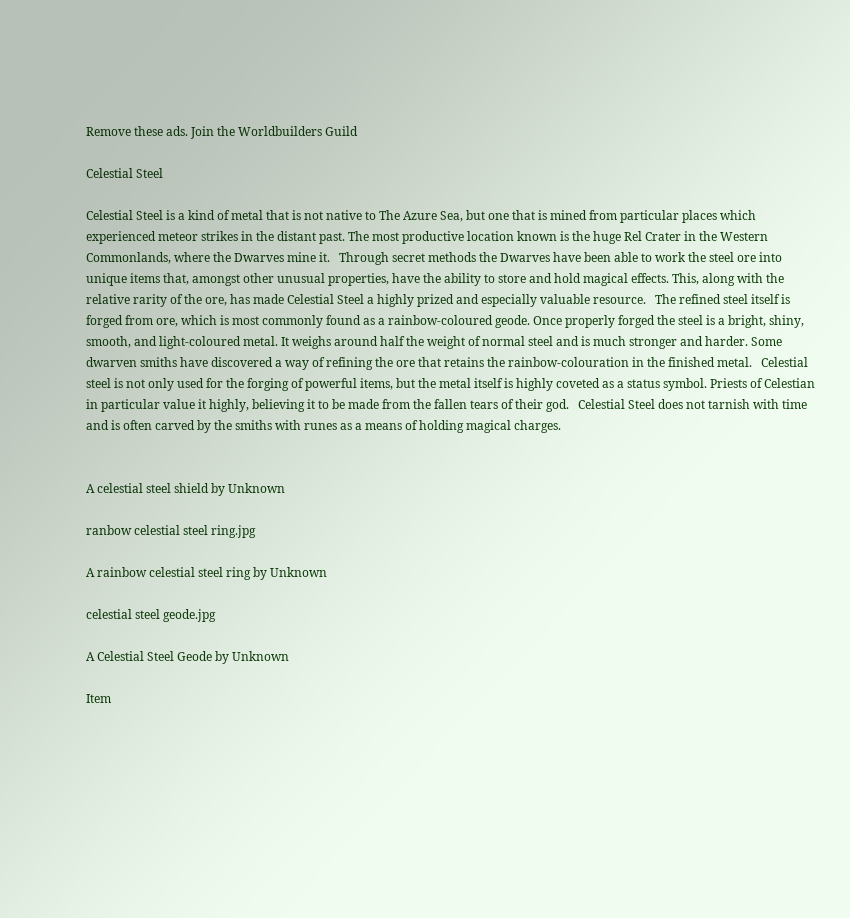Remove these ads. Join the Worldbuilders Guild

Celestial Steel

Celestial Steel is a kind of metal that is not native to The Azure Sea, but one that is mined from particular places which experienced meteor strikes in the distant past. The most productive location known is the huge Rel Crater in the Western Commonlands, where the Dwarves mine it.   Through secret methods the Dwarves have been able to work the steel ore into unique items that, amongst other unusual properties, have the ability to store and hold magical effects. This, along with the relative rarity of the ore, has made Celestial Steel a highly prized and especially valuable resource.   The refined steel itself is forged from ore, which is most commonly found as a rainbow-coloured geode. Once properly forged the steel is a bright, shiny, smooth, and light-coloured metal. It weighs around half the weight of normal steel and is much stronger and harder. Some dwarven smiths have discovered a way of refining the ore that retains the rainbow-colouration in the finished metal.   Celestial steel is not only used for the forging of powerful items, but the metal itself is highly coveted as a status symbol. Priests of Celestian in particular value it highly, believing it to be made from the fallen tears of their god.   Celestial Steel does not tarnish with time and is often carved by the smiths with runes as a means of holding magical charges.


A celestial steel shield by Unknown

ranbow celestial steel ring.jpg

A rainbow celestial steel ring by Unknown

celestial steel geode.jpg

A Celestial Steel Geode by Unknown

Item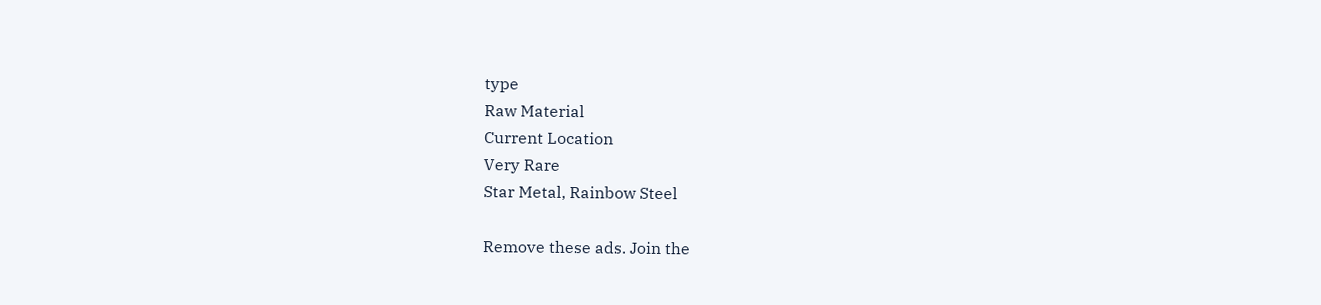type
Raw Material
Current Location
Very Rare
Star Metal, Rainbow Steel

Remove these ads. Join the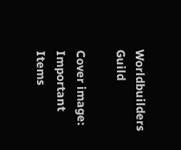Worldbuilders Guild

Cover image: Important Items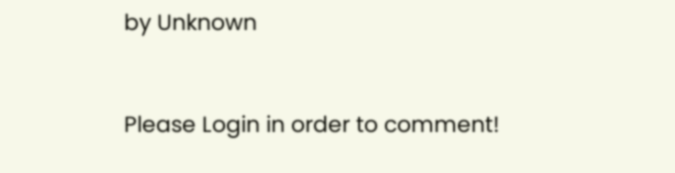by Unknown


Please Login in order to comment!